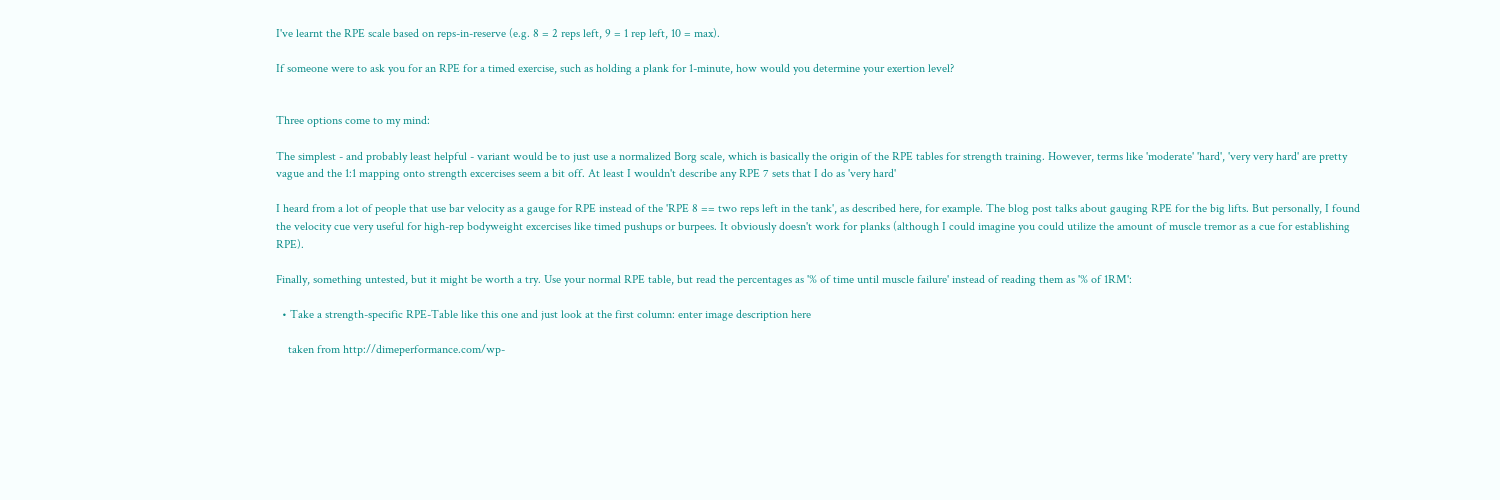I've learnt the RPE scale based on reps-in-reserve (e.g. 8 = 2 reps left, 9 = 1 rep left, 10 = max).

If someone were to ask you for an RPE for a timed exercise, such as holding a plank for 1-minute, how would you determine your exertion level?


Three options come to my mind:

The simplest - and probably least helpful - variant would be to just use a normalized Borg scale, which is basically the origin of the RPE tables for strength training. However, terms like 'moderate' 'hard', 'very very hard' are pretty vague and the 1:1 mapping onto strength excercises seem a bit off. At least I wouldn't describe any RPE 7 sets that I do as 'very hard'

I heard from a lot of people that use bar velocity as a gauge for RPE instead of the 'RPE 8 == two reps left in the tank', as described here, for example. The blog post talks about gauging RPE for the big lifts. But personally, I found the velocity cue very useful for high-rep bodyweight excercises like timed pushups or burpees. It obviously doesn't work for planks (although I could imagine you could utilize the amount of muscle tremor as a cue for establishing RPE).

Finally, something untested, but it might be worth a try. Use your normal RPE table, but read the percentages as '% of time until muscle failure' instead of reading them as '% of 1RM':

  • Take a strength-specific RPE-Table like this one and just look at the first column: enter image description here

    taken from http://dimeperformance.com/wp-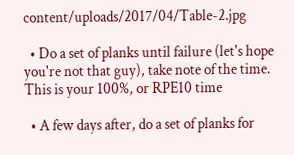content/uploads/2017/04/Table-2.jpg

  • Do a set of planks until failure (let's hope you're not that guy), take note of the time. This is your 100%, or RPE10 time

  • A few days after, do a set of planks for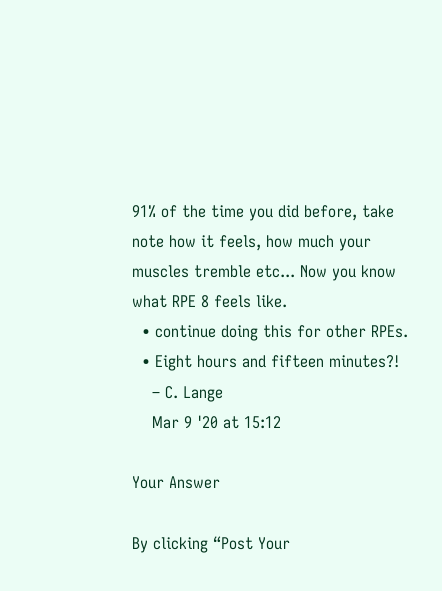91% of the time you did before, take note how it feels, how much your muscles tremble etc... Now you know what RPE 8 feels like.
  • continue doing this for other RPEs.
  • Eight hours and fifteen minutes?!
    – C. Lange
    Mar 9 '20 at 15:12

Your Answer

By clicking “Post Your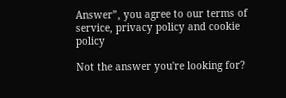Answer”, you agree to our terms of service, privacy policy and cookie policy

Not the answer you're looking for?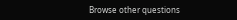Browse other questions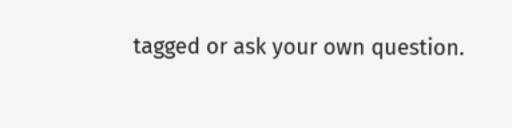tagged or ask your own question.